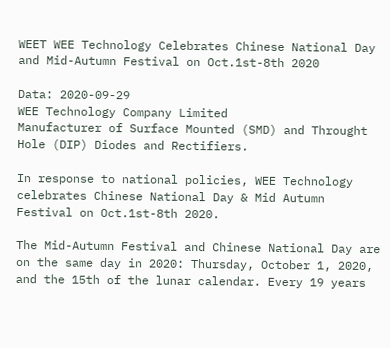WEET WEE Technology Celebrates Chinese National Day and Mid-Autumn Festival on Oct.1st-8th 2020

Data: 2020-09-29
WEE Technology Company Limited
Manufacturer of Surface Mounted (SMD) and Throught Hole (DIP) Diodes and Rectifiers.

In response to national policies, WEE Technology celebrates Chinese National Day & Mid Autumn Festival on Oct.1st-8th 2020.

The Mid-Autumn Festival and Chinese National Day are on the same day in 2020: Thursday, October 1, 2020, and the 15th of the lunar calendar. Every 19 years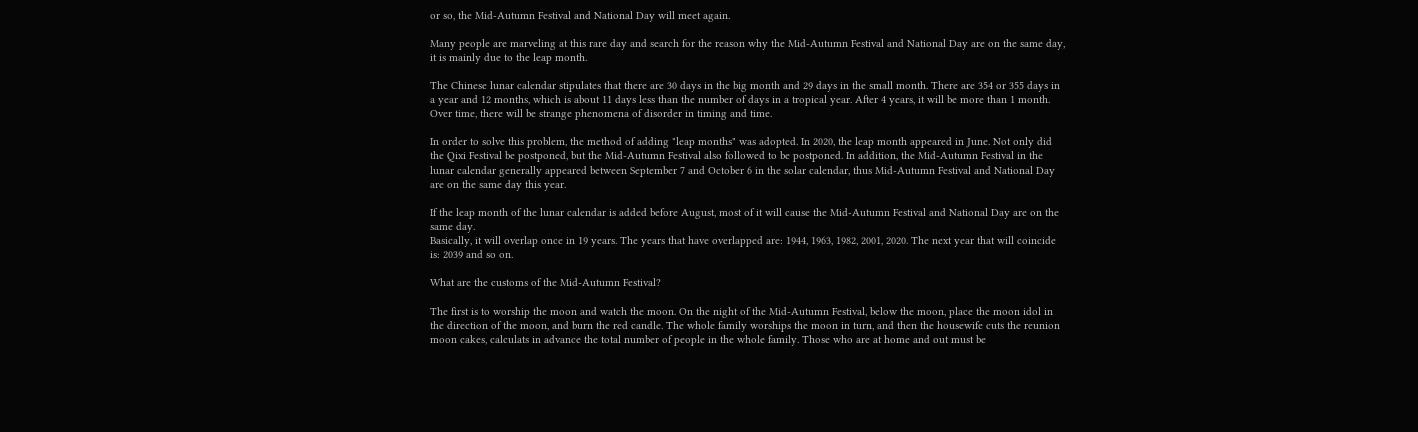or so, the Mid-Autumn Festival and National Day will meet again.

Many people are marveling at this rare day and search for the reason why the Mid-Autumn Festival and National Day are on the same day, it is mainly due to the leap month.

The Chinese lunar calendar stipulates that there are 30 days in the big month and 29 days in the small month. There are 354 or 355 days in a year and 12 months, which is about 11 days less than the number of days in a tropical year. After 4 years, it will be more than 1 month. Over time, there will be strange phenomena of disorder in timing and time.

In order to solve this problem, the method of adding "leap months" was adopted. In 2020, the leap month appeared in June. Not only did the Qixi Festival be postponed, but the Mid-Autumn Festival also followed to be postponed. In addition, the Mid-Autumn Festival in the lunar calendar generally appeared between September 7 and October 6 in the solar calendar, thus Mid-Autumn Festival and National Day are on the same day this year.

If the leap month of the lunar calendar is added before August, most of it will cause the Mid-Autumn Festival and National Day are on the same day.
Basically, it will overlap once in 19 years. The years that have overlapped are: 1944, 1963, 1982, 2001, 2020. The next year that will coincide is: 2039 and so on.

What are the customs of the Mid-Autumn Festival?

The first is to worship the moon and watch the moon. On the night of the Mid-Autumn Festival, below the moon, place the moon idol in the direction of the moon, and burn the red candle. The whole family worships the moon in turn, and then the housewife cuts the reunion moon cakes, calculats in advance the total number of people in the whole family. Those who are at home and out must be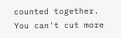counted together. You can't cut more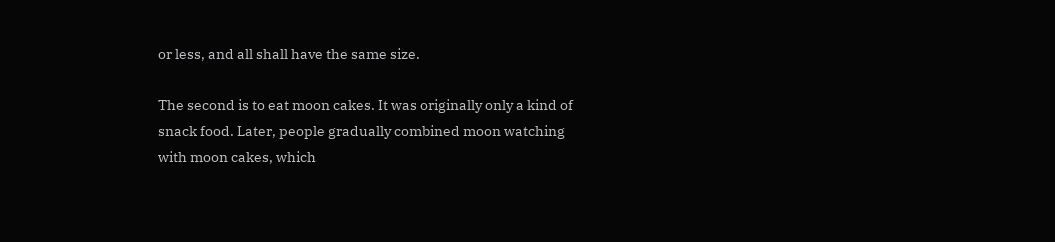or less, and all shall have the same size.

The second is to eat moon cakes. It was originally only a kind of snack food. Later, people gradually combined moon watching with moon cakes, which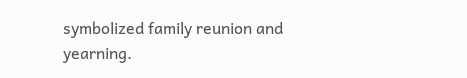symbolized family reunion and yearning.